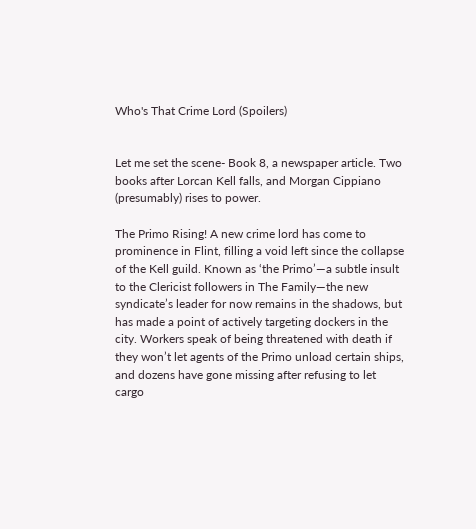Who's That Crime Lord (Spoilers)


Let me set the scene- Book 8, a newspaper article. Two books after Lorcan Kell falls, and Morgan Cippiano (presumably) rises to power.

The Primo Rising! A new crime lord has come to prominence in Flint, filling a void left since the collapse of the Kell guild. Known as ‘the Primo’—a subtle insult to the Clericist followers in The Family—the new syndicate’s leader for now remains in the shadows, but has made a point of actively targeting dockers in the city. Workers speak of being threatened with death if they won’t let agents of the Primo unload certain ships, and dozens have gone missing after refusing to let cargo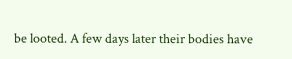be looted. A few days later their bodies have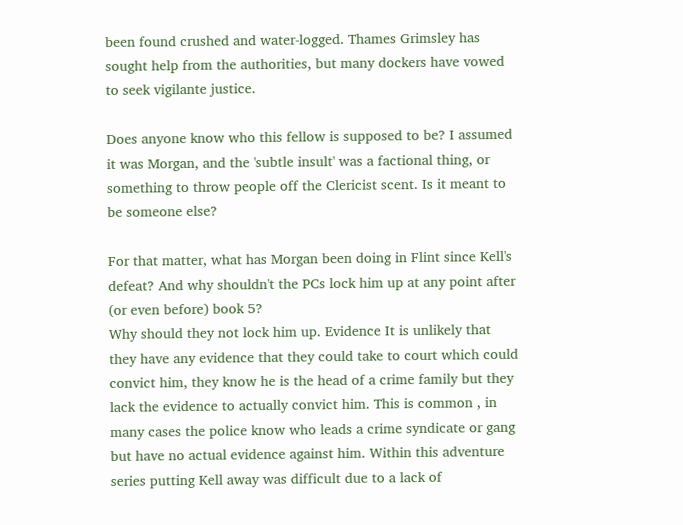been found crushed and water-logged. Thames Grimsley has
sought help from the authorities, but many dockers have vowed to seek vigilante justice.

Does anyone know who this fellow is supposed to be? I assumed it was Morgan, and the 'subtle insult' was a factional thing, or something to throw people off the Clericist scent. Is it meant to be someone else?

For that matter, what has Morgan been doing in Flint since Kell's defeat? And why shouldn't the PCs lock him up at any point after (or even before) book 5?
Why should they not lock him up. Evidence It is unlikely that they have any evidence that they could take to court which could convict him, they know he is the head of a crime family but they lack the evidence to actually convict him. This is common , in many cases the police know who leads a crime syndicate or gang but have no actual evidence against him. Within this adventure series putting Kell away was difficult due to a lack of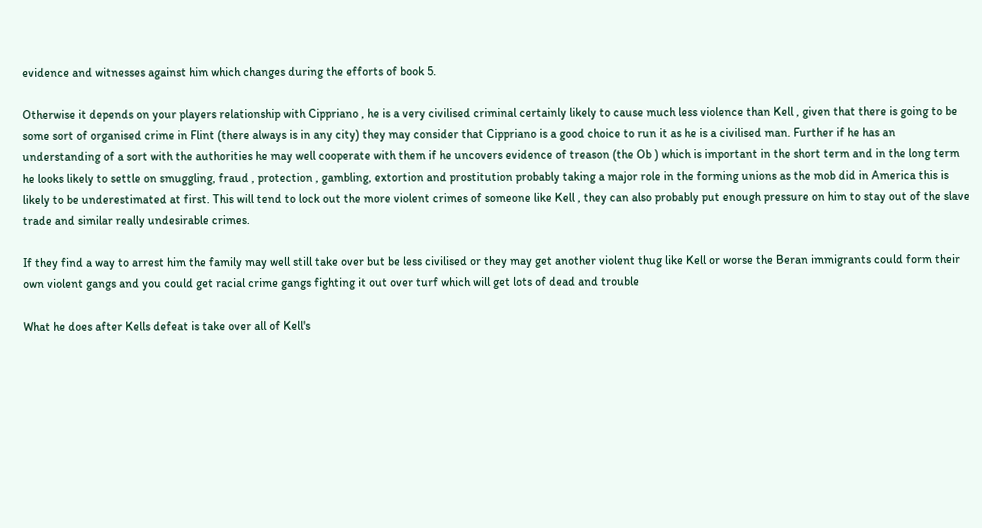evidence and witnesses against him which changes during the efforts of book 5.

Otherwise it depends on your players relationship with Cippriano , he is a very civilised criminal certainly likely to cause much less violence than Kell , given that there is going to be some sort of organised crime in Flint (there always is in any city) they may consider that Cippriano is a good choice to run it as he is a civilised man. Further if he has an understanding of a sort with the authorities he may well cooperate with them if he uncovers evidence of treason (the Ob ) which is important in the short term and in the long term he looks likely to settle on smuggling, fraud , protection , gambling, extortion and prostitution probably taking a major role in the forming unions as the mob did in America this is likely to be underestimated at first. This will tend to lock out the more violent crimes of someone like Kell , they can also probably put enough pressure on him to stay out of the slave trade and similar really undesirable crimes.

If they find a way to arrest him the family may well still take over but be less civilised or they may get another violent thug like Kell or worse the Beran immigrants could form their own violent gangs and you could get racial crime gangs fighting it out over turf which will get lots of dead and trouble

What he does after Kells defeat is take over all of Kell's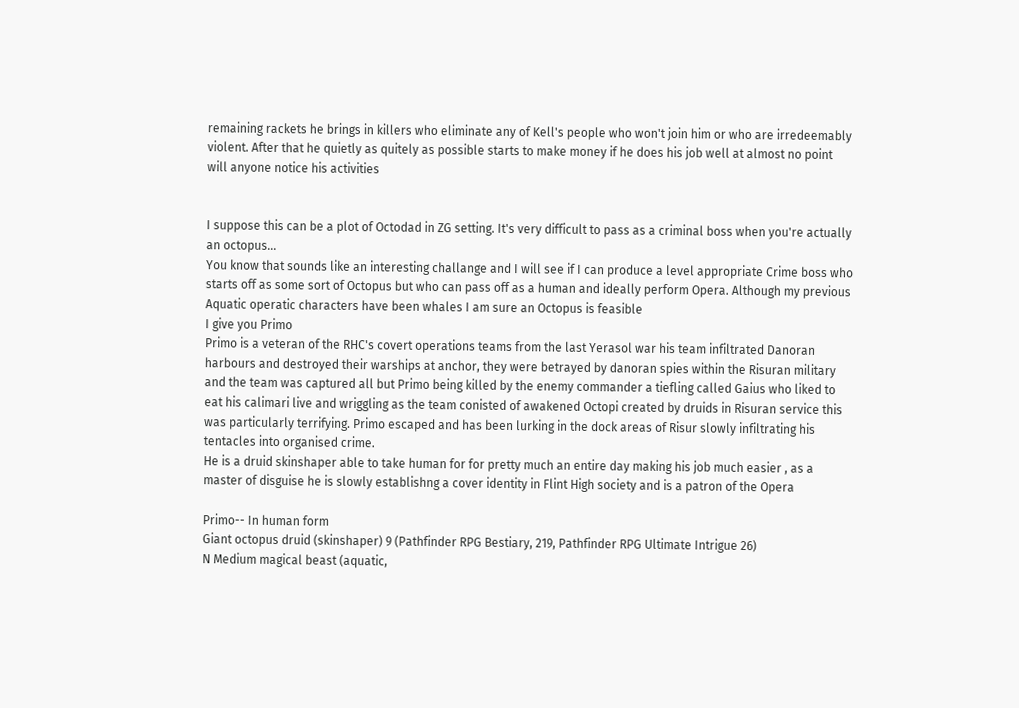remaining rackets he brings in killers who eliminate any of Kell's people who won't join him or who are irredeemably violent. After that he quietly as quitely as possible starts to make money if he does his job well at almost no point will anyone notice his activities


I suppose this can be a plot of Octodad in ZG setting. It's very difficult to pass as a criminal boss when you're actually an octopus...
You know that sounds like an interesting challange and I will see if I can produce a level appropriate Crime boss who starts off as some sort of Octopus but who can pass off as a human and ideally perform Opera. Although my previous Aquatic operatic characters have been whales I am sure an Octopus is feasible
I give you Primo
Primo is a veteran of the RHC's covert operations teams from the last Yerasol war his team infiltrated Danoran harbours and destroyed their warships at anchor, they were betrayed by danoran spies within the Risuran military and the team was captured all but Primo being killed by the enemy commander a tiefling called Gaius who liked to eat his calimari live and wriggling as the team conisted of awakened Octopi created by druids in Risuran service this was particularly terrifying. Primo escaped and has been lurking in the dock areas of Risur slowly infiltrating his tentacles into organised crime.
He is a druid skinshaper able to take human for for pretty much an entire day making his job much easier , as a master of disguise he is slowly establishng a cover identity in Flint High society and is a patron of the Opera

Primo-- In human form
Giant octopus druid (skinshaper) 9 (Pathfinder RPG Bestiary, 219, Pathfinder RPG Ultimate Intrigue 26)
N Medium magical beast (aquatic,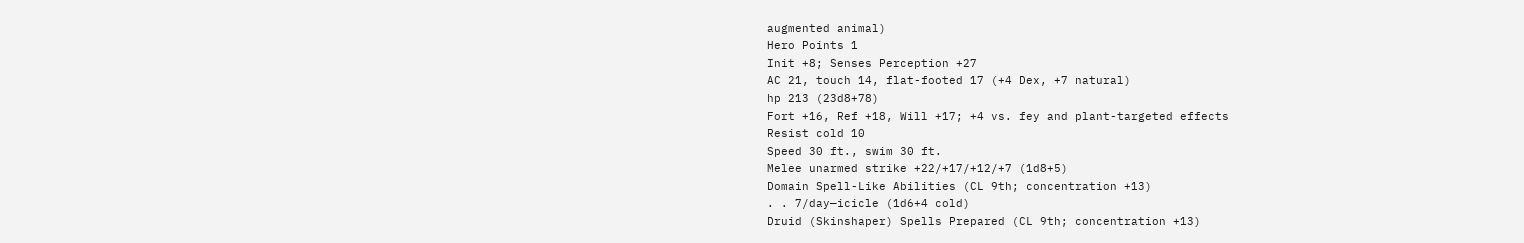augmented animal)
Hero Points 1
Init +8; Senses Perception +27
AC 21, touch 14, flat-footed 17 (+4 Dex, +7 natural)
hp 213 (23d8+78)
Fort +16, Ref +18, Will +17; +4 vs. fey and plant-targeted effects
Resist cold 10
Speed 30 ft., swim 30 ft.
Melee unarmed strike +22/+17/+12/+7 (1d8+5)
Domain Spell-Like Abilities (CL 9th; concentration +13)
. . 7/day—icicle (1d6+4 cold)
Druid (Skinshaper) Spells Prepared (CL 9th; concentration +13)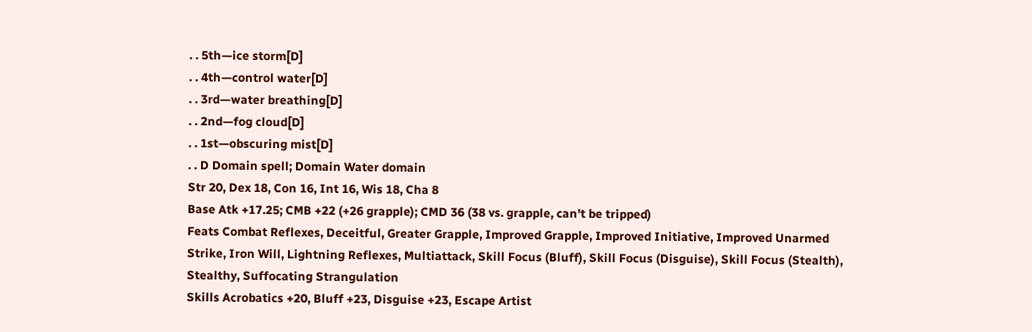. . 5th—ice storm[D]
. . 4th—control water[D]
. . 3rd—water breathing[D]
. . 2nd—fog cloud[D]
. . 1st—obscuring mist[D]
. . D Domain spell; Domain Water domain
Str 20, Dex 18, Con 16, Int 16, Wis 18, Cha 8
Base Atk +17.25; CMB +22 (+26 grapple); CMD 36 (38 vs. grapple, can't be tripped)
Feats Combat Reflexes, Deceitful, Greater Grapple, Improved Grapple, Improved Initiative, Improved Unarmed Strike, Iron Will, Lightning Reflexes, Multiattack, Skill Focus (Bluff), Skill Focus (Disguise), Skill Focus (Stealth), Stealthy, Suffocating Strangulation
Skills Acrobatics +20, Bluff +23, Disguise +23, Escape Artist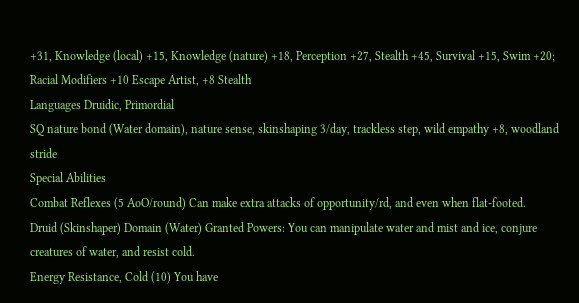+31, Knowledge (local) +15, Knowledge (nature) +18, Perception +27, Stealth +45, Survival +15, Swim +20; Racial Modifiers +10 Escape Artist, +8 Stealth
Languages Druidic, Primordial
SQ nature bond (Water domain), nature sense, skinshaping 3/day, trackless step, wild empathy +8, woodland stride
Special Abilities
Combat Reflexes (5 AoO/round) Can make extra attacks of opportunity/rd, and even when flat-footed.
Druid (Skinshaper) Domain (Water) Granted Powers: You can manipulate water and mist and ice, conjure creatures of water, and resist cold.
Energy Resistance, Cold (10) You have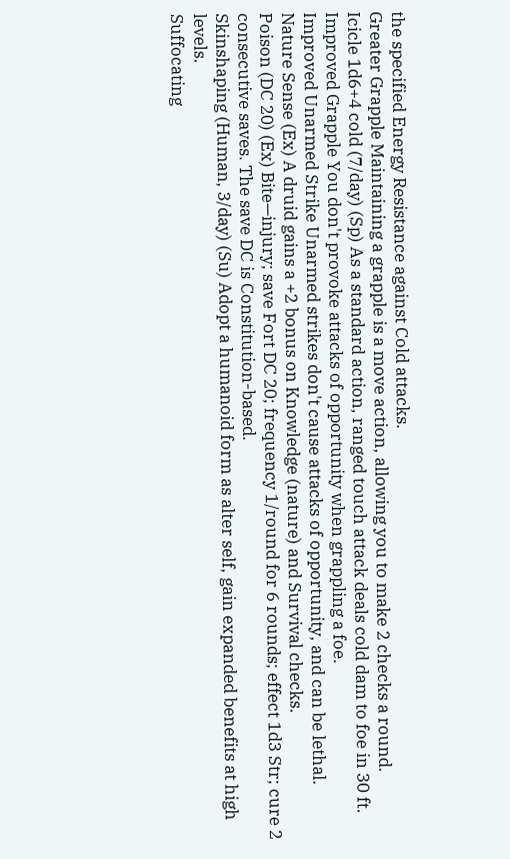the specified Energy Resistance against Cold attacks.
Greater Grapple Maintaining a grapple is a move action, allowing you to make 2 checks a round.
Icicle 1d6+4 cold (7/day) (Sp) As a standard action, ranged touch attack deals cold dam to foe in 30 ft.
Improved Grapple You don't provoke attacks of opportunity when grappling a foe.
Improved Unarmed Strike Unarmed strikes don't cause attacks of opportunity, and can be lethal.
Nature Sense (Ex) A druid gains a +2 bonus on Knowledge (nature) and Survival checks.
Poison (DC 20) (Ex) Bite—injury; save Fort DC 20; frequency 1/round for 6 rounds; effect 1d3 Str; cure 2 consecutive saves. The save DC is Constitution-based.
Skinshaping (Human, 3/day) (Su) Adopt a humanoid form as alter self, gain expanded benefits at high levels.
Suffocating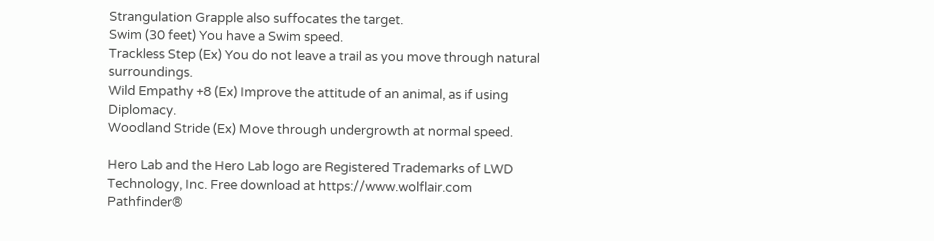Strangulation Grapple also suffocates the target.
Swim (30 feet) You have a Swim speed.
Trackless Step (Ex) You do not leave a trail as you move through natural surroundings.
Wild Empathy +8 (Ex) Improve the attitude of an animal, as if using Diplomacy.
Woodland Stride (Ex) Move through undergrowth at normal speed.

Hero Lab and the Hero Lab logo are Registered Trademarks of LWD Technology, Inc. Free download at https://www.wolflair.com
Pathfinder®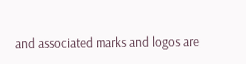and associated marks and logos are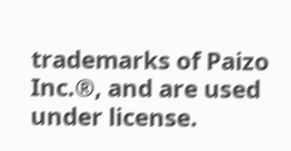trademarks of Paizo Inc.®, and are used under license.